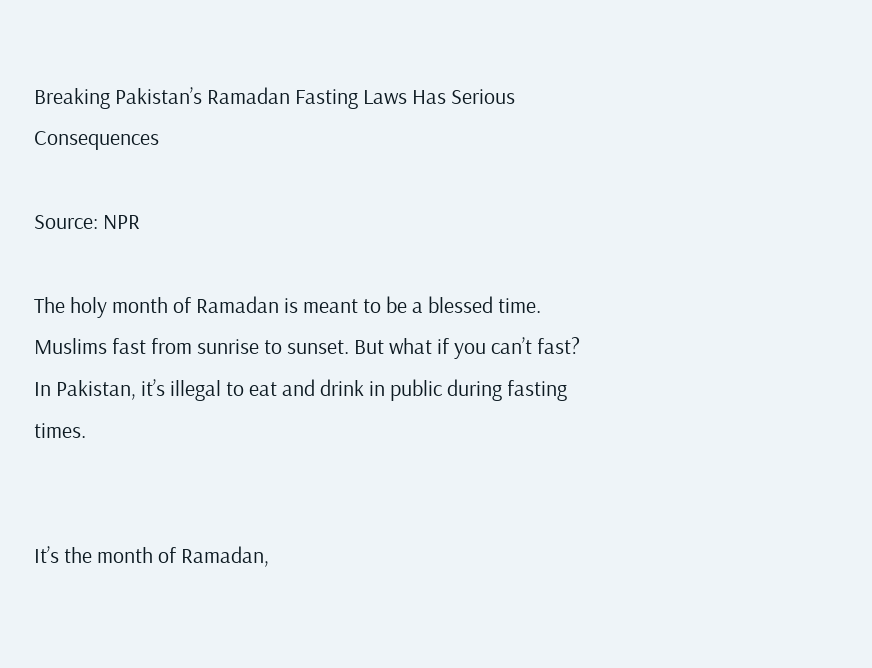Breaking Pakistan’s Ramadan Fasting Laws Has Serious Consequences

Source: NPR

The holy month of Ramadan is meant to be a blessed time. Muslims fast from sunrise to sunset. But what if you can’t fast? In Pakistan, it’s illegal to eat and drink in public during fasting times.


It’s the month of Ramadan,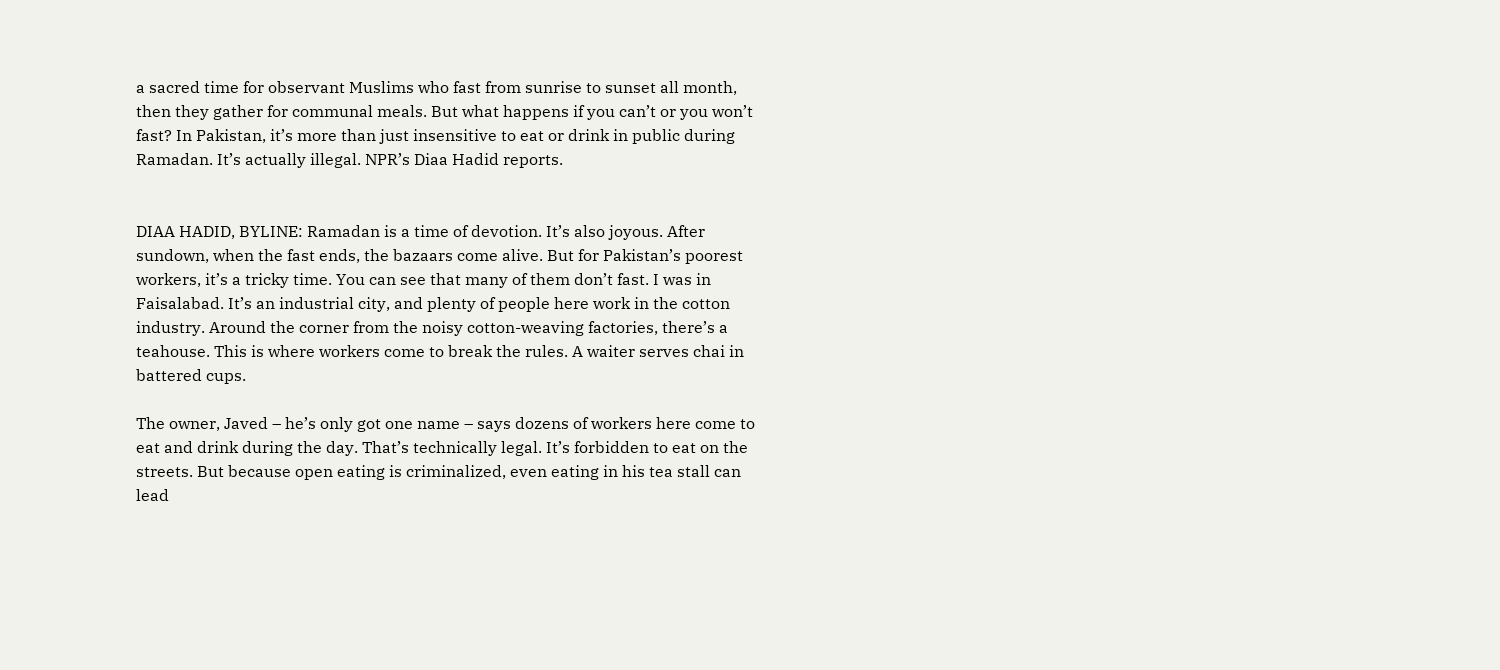a sacred time for observant Muslims who fast from sunrise to sunset all month, then they gather for communal meals. But what happens if you can’t or you won’t fast? In Pakistan, it’s more than just insensitive to eat or drink in public during Ramadan. It’s actually illegal. NPR’s Diaa Hadid reports.


DIAA HADID, BYLINE: Ramadan is a time of devotion. It’s also joyous. After sundown, when the fast ends, the bazaars come alive. But for Pakistan’s poorest workers, it’s a tricky time. You can see that many of them don’t fast. I was in Faisalabad. It’s an industrial city, and plenty of people here work in the cotton industry. Around the corner from the noisy cotton-weaving factories, there’s a teahouse. This is where workers come to break the rules. A waiter serves chai in battered cups.

The owner, Javed – he’s only got one name – says dozens of workers here come to eat and drink during the day. That’s technically legal. It’s forbidden to eat on the streets. But because open eating is criminalized, even eating in his tea stall can lead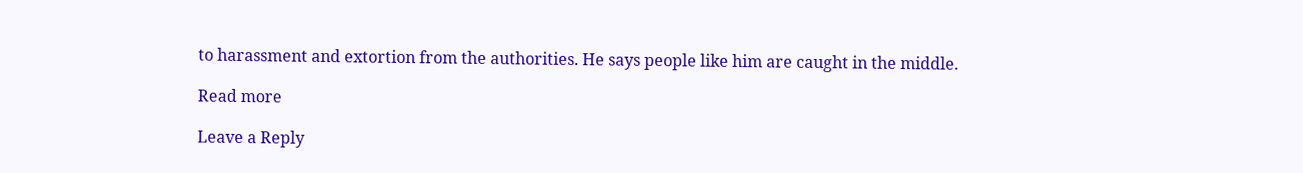to harassment and extortion from the authorities. He says people like him are caught in the middle.

Read more

Leave a Reply